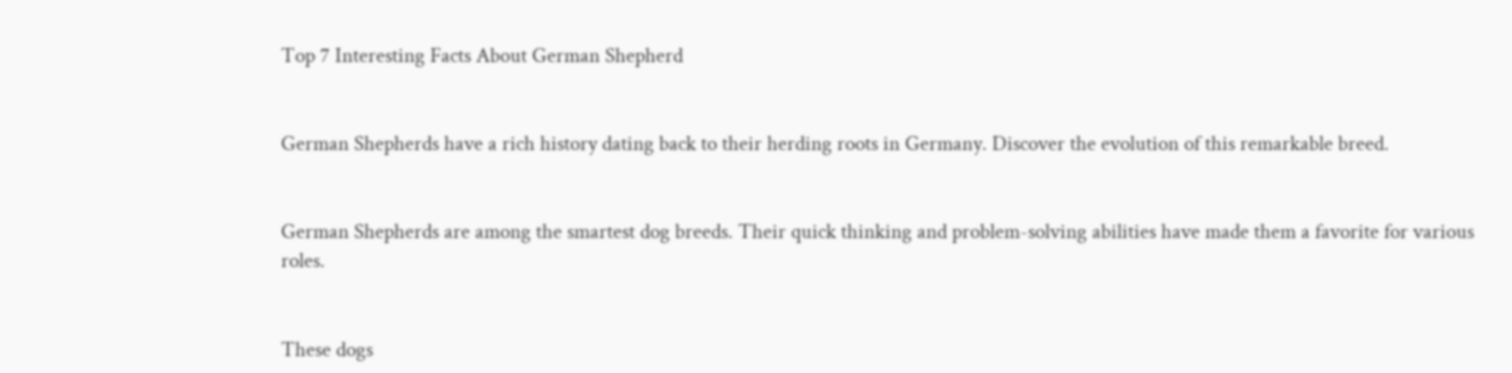Top 7 Interesting Facts About German Shepherd


German Shepherds have a rich history dating back to their herding roots in Germany. Discover the evolution of this remarkable breed.


German Shepherds are among the smartest dog breeds. Their quick thinking and problem-solving abilities have made them a favorite for various roles.


These dogs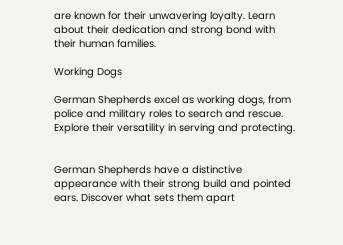are known for their unwavering loyalty. Learn about their dedication and strong bond with their human families.

Working Dogs

German Shepherds excel as working dogs, from police and military roles to search and rescue. Explore their versatility in serving and protecting.


German Shepherds have a distinctive appearance with their strong build and pointed ears. Discover what sets them apart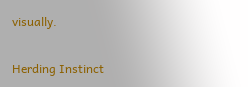visually.

Herding Instinct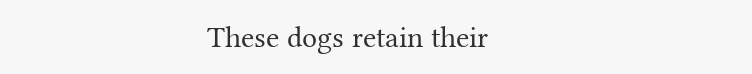These dogs retain their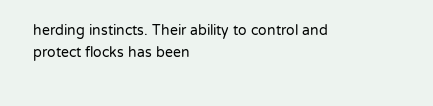herding instincts. Their ability to control and protect flocks has been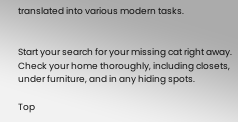translated into various modern tasks.


Start your search for your missing cat right away. Check your home thoroughly, including closets, under furniture, and in any hiding spots.

Top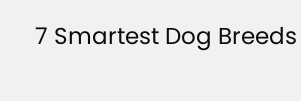7 Smartest Dog Breeds